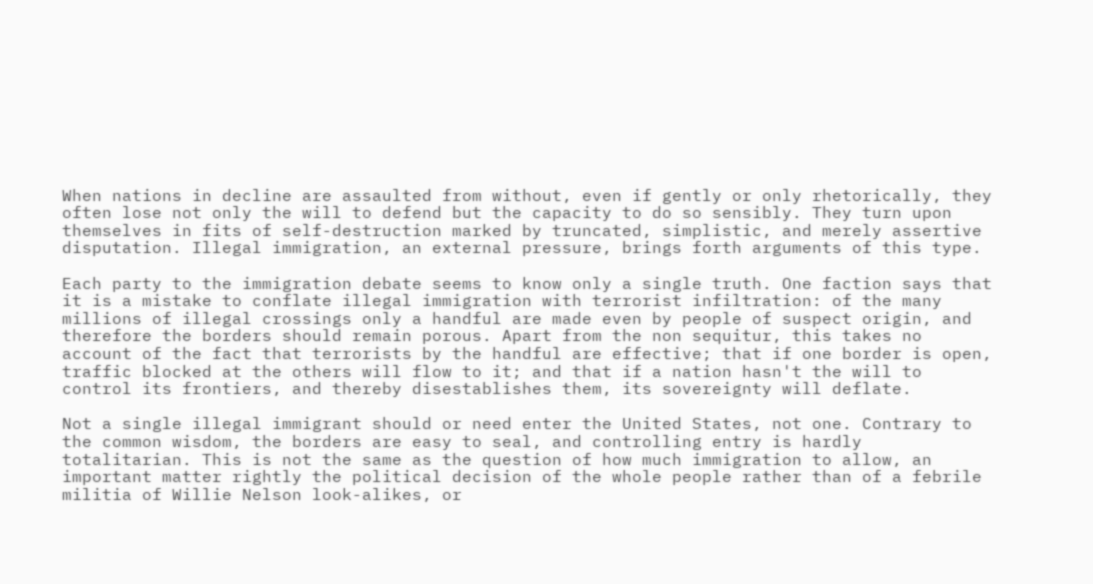When nations in decline are assaulted from without, even if gently or only rhetorically, they often lose not only the will to defend but the capacity to do so sensibly. They turn upon themselves in fits of self-destruction marked by truncated, simplistic, and merely assertive disputation. Illegal immigration, an external pressure, brings forth arguments of this type.

Each party to the immigration debate seems to know only a single truth. One faction says that it is a mistake to conflate illegal immigration with terrorist infiltration: of the many millions of illegal crossings only a handful are made even by people of suspect origin, and therefore the borders should remain porous. Apart from the non sequitur, this takes no account of the fact that terrorists by the handful are effective; that if one border is open, traffic blocked at the others will flow to it; and that if a nation hasn't the will to control its frontiers, and thereby disestablishes them, its sovereignty will deflate.

Not a single illegal immigrant should or need enter the United States, not one. Contrary to the common wisdom, the borders are easy to seal, and controlling entry is hardly totalitarian. This is not the same as the question of how much immigration to allow, an important matter rightly the political decision of the whole people rather than of a febrile militia of Willie Nelson look-alikes, or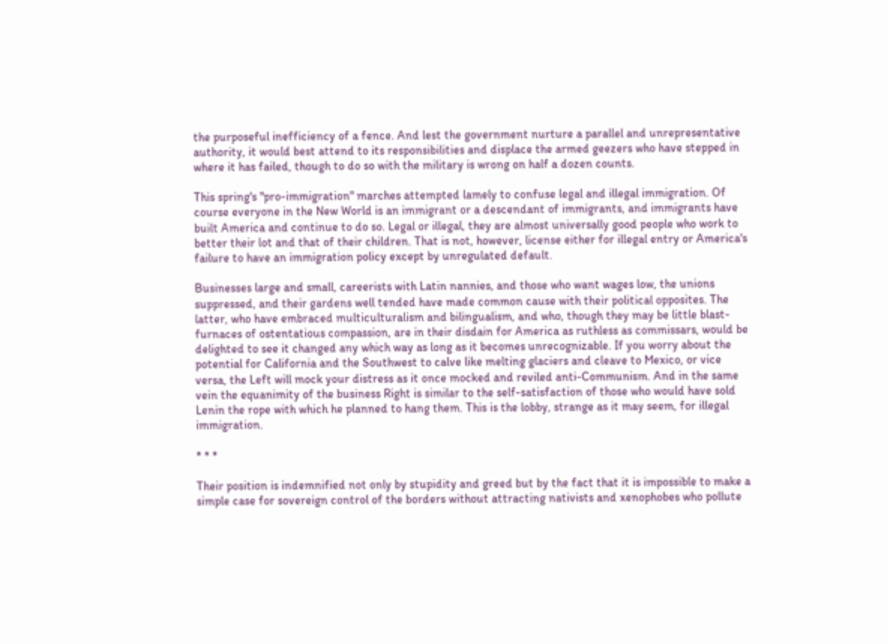the purposeful inefficiency of a fence. And lest the government nurture a parallel and unrepresentative authority, it would best attend to its responsibilities and displace the armed geezers who have stepped in where it has failed, though to do so with the military is wrong on half a dozen counts.

This spring's "pro-immigration" marches attempted lamely to confuse legal and illegal immigration. Of course everyone in the New World is an immigrant or a descendant of immigrants, and immigrants have built America and continue to do so. Legal or illegal, they are almost universally good people who work to better their lot and that of their children. That is not, however, license either for illegal entry or America's failure to have an immigration policy except by unregulated default.

Businesses large and small, careerists with Latin nannies, and those who want wages low, the unions suppressed, and their gardens well tended have made common cause with their political opposites. The latter, who have embraced multiculturalism and bilingualism, and who, though they may be little blast-furnaces of ostentatious compassion, are in their disdain for America as ruthless as commissars, would be delighted to see it changed any which way as long as it becomes unrecognizable. If you worry about the potential for California and the Southwest to calve like melting glaciers and cleave to Mexico, or vice versa, the Left will mock your distress as it once mocked and reviled anti-Communism. And in the same vein the equanimity of the business Right is similar to the self-satisfaction of those who would have sold Lenin the rope with which he planned to hang them. This is the lobby, strange as it may seem, for illegal immigration.

* * *

Their position is indemnified not only by stupidity and greed but by the fact that it is impossible to make a simple case for sovereign control of the borders without attracting nativists and xenophobes who pollute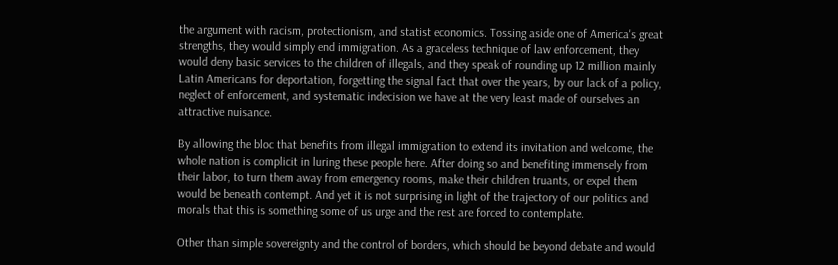the argument with racism, protectionism, and statist economics. Tossing aside one of America's great strengths, they would simply end immigration. As a graceless technique of law enforcement, they would deny basic services to the children of illegals, and they speak of rounding up 12 million mainly Latin Americans for deportation, forgetting the signal fact that over the years, by our lack of a policy, neglect of enforcement, and systematic indecision we have at the very least made of ourselves an attractive nuisance.

By allowing the bloc that benefits from illegal immigration to extend its invitation and welcome, the whole nation is complicit in luring these people here. After doing so and benefiting immensely from their labor, to turn them away from emergency rooms, make their children truants, or expel them would be beneath contempt. And yet it is not surprising in light of the trajectory of our politics and morals that this is something some of us urge and the rest are forced to contemplate.

Other than simple sovereignty and the control of borders, which should be beyond debate and would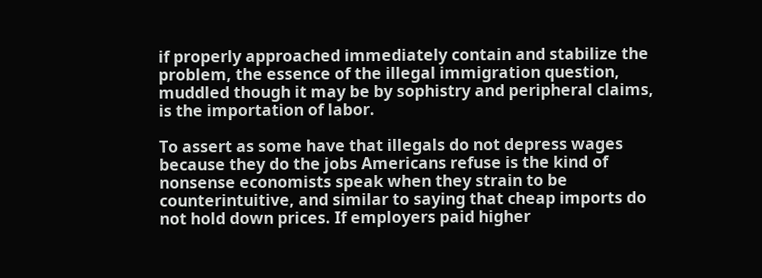if properly approached immediately contain and stabilize the problem, the essence of the illegal immigration question, muddled though it may be by sophistry and peripheral claims, is the importation of labor.

To assert as some have that illegals do not depress wages because they do the jobs Americans refuse is the kind of nonsense economists speak when they strain to be counterintuitive, and similar to saying that cheap imports do not hold down prices. If employers paid higher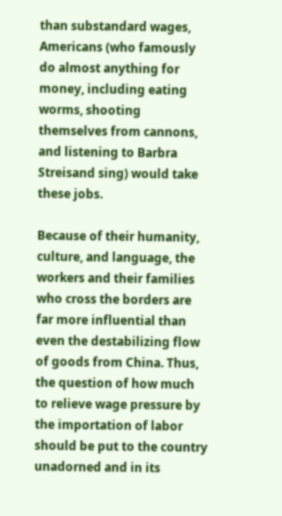than substandard wages, Americans (who famously do almost anything for money, including eating worms, shooting themselves from cannons, and listening to Barbra Streisand sing) would take these jobs.

Because of their humanity, culture, and language, the workers and their families who cross the borders are far more influential than even the destabilizing flow of goods from China. Thus, the question of how much to relieve wage pressure by the importation of labor should be put to the country unadorned and in its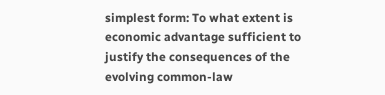simplest form: To what extent is economic advantage sufficient to justify the consequences of the evolving common-law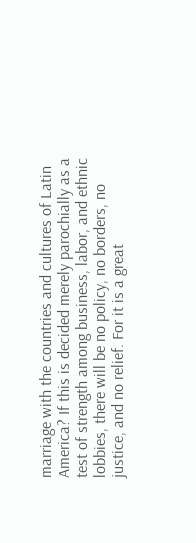marriage with the countries and cultures of Latin America? If this is decided merely parochially as a test of strength among business, labor, and ethnic lobbies, there will be no policy, no borders, no justice, and no relief. For it is a great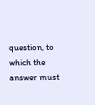question, to which the answer must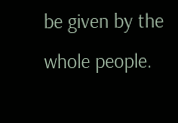be given by the whole people.